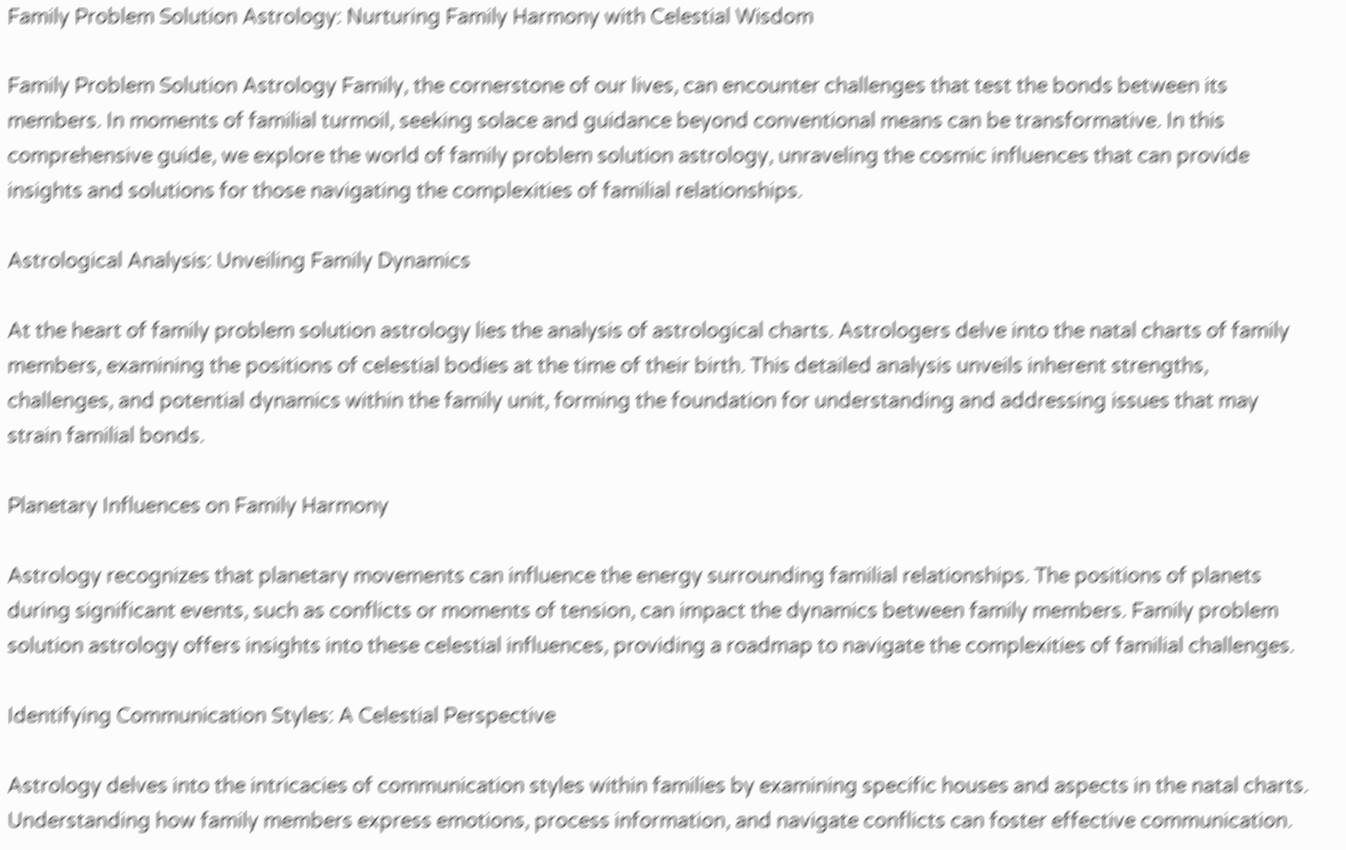Family Problem Solution Astrology: Nurturing Family Harmony with Celestial Wisdom

Family Problem Solution Astrology Family, the cornerstone of our lives, can encounter challenges that test the bonds between its members. In moments of familial turmoil, seeking solace and guidance beyond conventional means can be transformative. In this comprehensive guide, we explore the world of family problem solution astrology, unraveling the cosmic influences that can provide insights and solutions for those navigating the complexities of familial relationships.

Astrological Analysis: Unveiling Family Dynamics

At the heart of family problem solution astrology lies the analysis of astrological charts. Astrologers delve into the natal charts of family members, examining the positions of celestial bodies at the time of their birth. This detailed analysis unveils inherent strengths, challenges, and potential dynamics within the family unit, forming the foundation for understanding and addressing issues that may strain familial bonds.

Planetary Influences on Family Harmony

Astrology recognizes that planetary movements can influence the energy surrounding familial relationships. The positions of planets during significant events, such as conflicts or moments of tension, can impact the dynamics between family members. Family problem solution astrology offers insights into these celestial influences, providing a roadmap to navigate the complexities of familial challenges.

Identifying Communication Styles: A Celestial Perspective

Astrology delves into the intricacies of communication styles within families by examining specific houses and aspects in the natal charts. Understanding how family members express emotions, process information, and navigate conflicts can foster effective communication.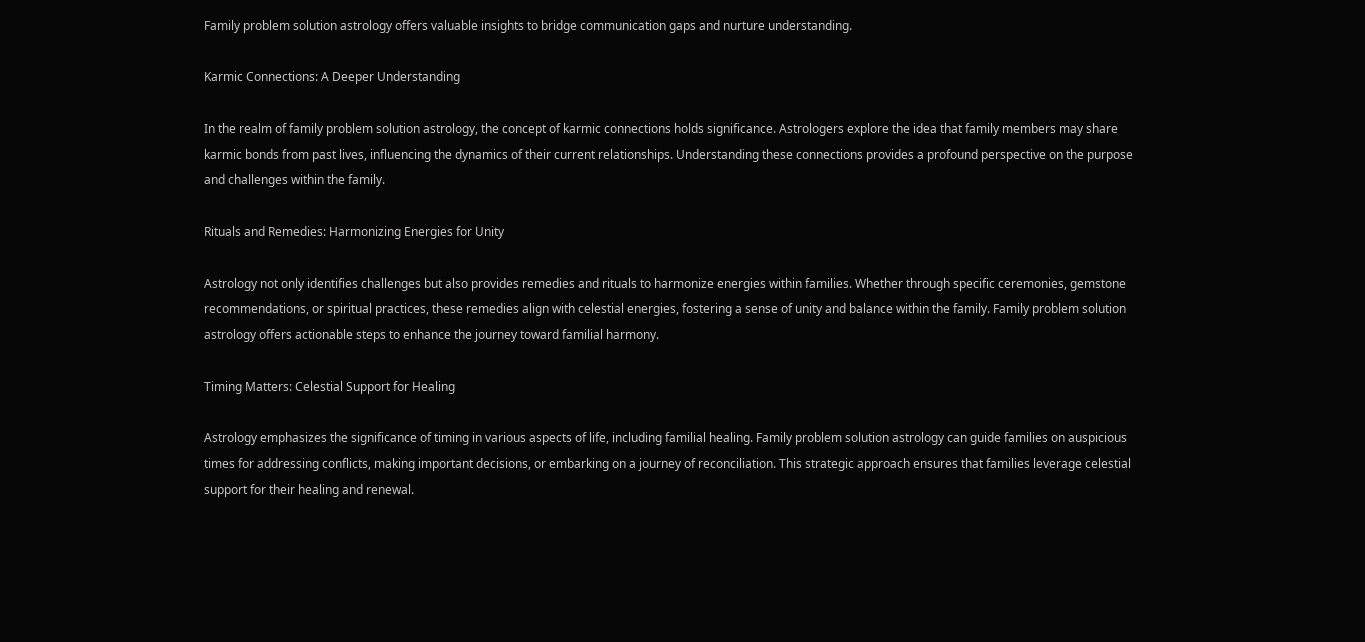Family problem solution astrology offers valuable insights to bridge communication gaps and nurture understanding.

Karmic Connections: A Deeper Understanding

In the realm of family problem solution astrology, the concept of karmic connections holds significance. Astrologers explore the idea that family members may share karmic bonds from past lives, influencing the dynamics of their current relationships. Understanding these connections provides a profound perspective on the purpose and challenges within the family.

Rituals and Remedies: Harmonizing Energies for Unity

Astrology not only identifies challenges but also provides remedies and rituals to harmonize energies within families. Whether through specific ceremonies, gemstone recommendations, or spiritual practices, these remedies align with celestial energies, fostering a sense of unity and balance within the family. Family problem solution astrology offers actionable steps to enhance the journey toward familial harmony.

Timing Matters: Celestial Support for Healing

Astrology emphasizes the significance of timing in various aspects of life, including familial healing. Family problem solution astrology can guide families on auspicious times for addressing conflicts, making important decisions, or embarking on a journey of reconciliation. This strategic approach ensures that families leverage celestial support for their healing and renewal.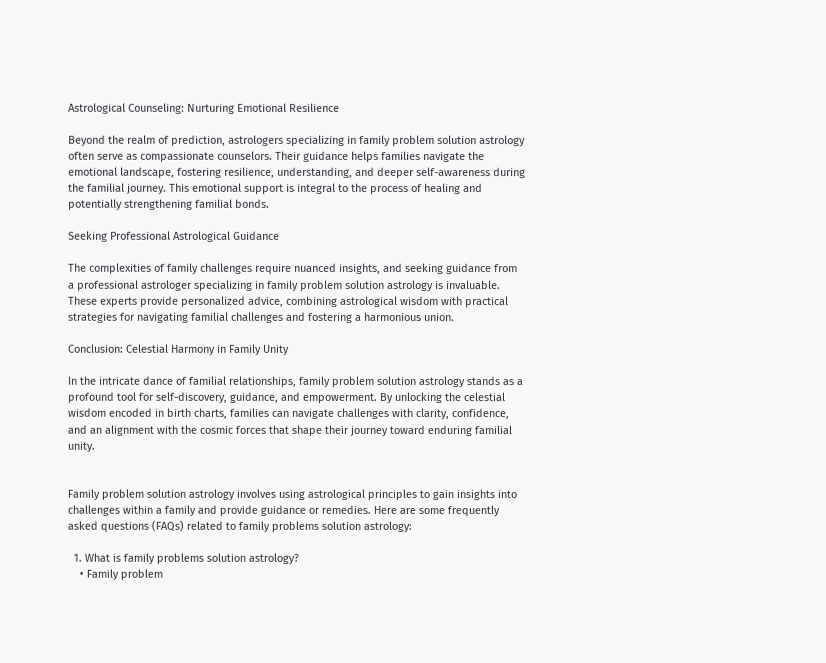Astrological Counseling: Nurturing Emotional Resilience

Beyond the realm of prediction, astrologers specializing in family problem solution astrology often serve as compassionate counselors. Their guidance helps families navigate the emotional landscape, fostering resilience, understanding, and deeper self-awareness during the familial journey. This emotional support is integral to the process of healing and potentially strengthening familial bonds.

Seeking Professional Astrological Guidance

The complexities of family challenges require nuanced insights, and seeking guidance from a professional astrologer specializing in family problem solution astrology is invaluable. These experts provide personalized advice, combining astrological wisdom with practical strategies for navigating familial challenges and fostering a harmonious union.

Conclusion: Celestial Harmony in Family Unity

In the intricate dance of familial relationships, family problem solution astrology stands as a profound tool for self-discovery, guidance, and empowerment. By unlocking the celestial wisdom encoded in birth charts, families can navigate challenges with clarity, confidence, and an alignment with the cosmic forces that shape their journey toward enduring familial unity.


Family problem solution astrology involves using astrological principles to gain insights into challenges within a family and provide guidance or remedies. Here are some frequently asked questions (FAQs) related to family problems solution astrology:

  1. What is family problems solution astrology?
    • Family problem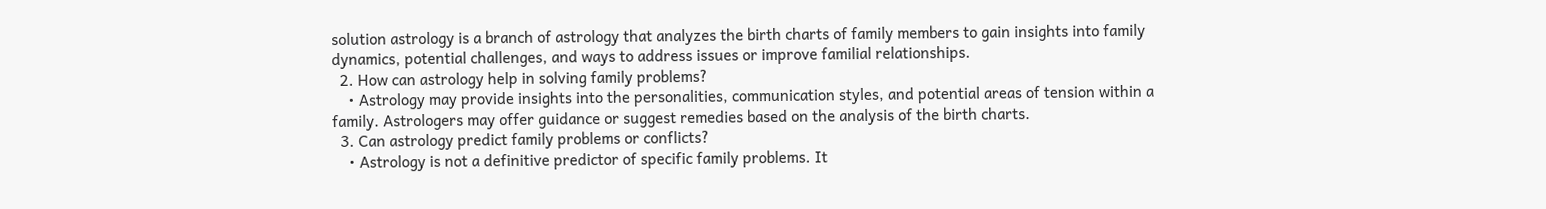solution astrology is a branch of astrology that analyzes the birth charts of family members to gain insights into family dynamics, potential challenges, and ways to address issues or improve familial relationships.
  2. How can astrology help in solving family problems?
    • Astrology may provide insights into the personalities, communication styles, and potential areas of tension within a family. Astrologers may offer guidance or suggest remedies based on the analysis of the birth charts.
  3. Can astrology predict family problems or conflicts?
    • Astrology is not a definitive predictor of specific family problems. It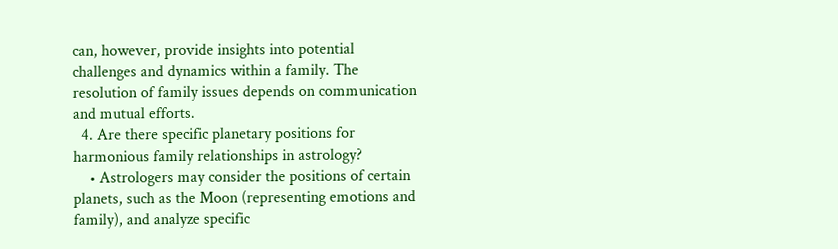can, however, provide insights into potential challenges and dynamics within a family. The resolution of family issues depends on communication and mutual efforts.
  4. Are there specific planetary positions for harmonious family relationships in astrology?
    • Astrologers may consider the positions of certain planets, such as the Moon (representing emotions and family), and analyze specific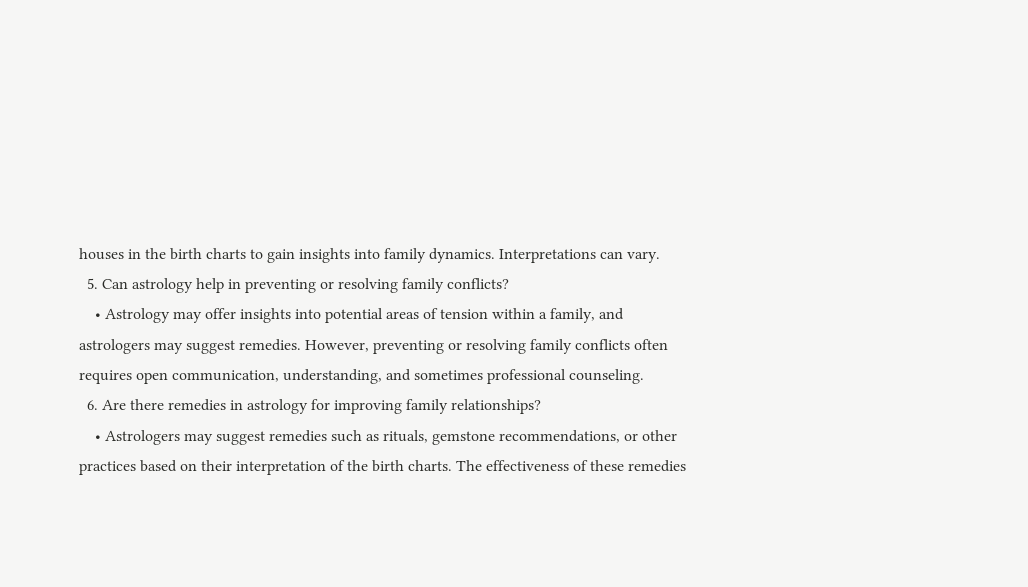houses in the birth charts to gain insights into family dynamics. Interpretations can vary.
  5. Can astrology help in preventing or resolving family conflicts?
    • Astrology may offer insights into potential areas of tension within a family, and astrologers may suggest remedies. However, preventing or resolving family conflicts often requires open communication, understanding, and sometimes professional counseling.
  6. Are there remedies in astrology for improving family relationships?
    • Astrologers may suggest remedies such as rituals, gemstone recommendations, or other practices based on their interpretation of the birth charts. The effectiveness of these remedies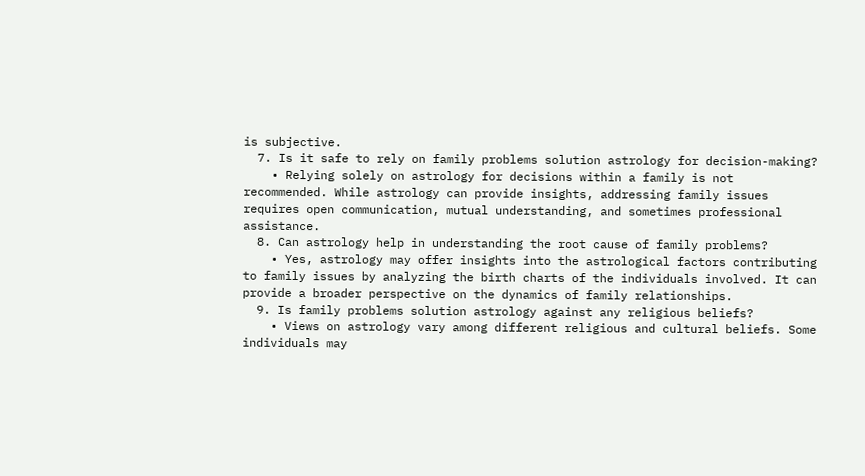is subjective.
  7. Is it safe to rely on family problems solution astrology for decision-making?
    • Relying solely on astrology for decisions within a family is not recommended. While astrology can provide insights, addressing family issues requires open communication, mutual understanding, and sometimes professional assistance.
  8. Can astrology help in understanding the root cause of family problems?
    • Yes, astrology may offer insights into the astrological factors contributing to family issues by analyzing the birth charts of the individuals involved. It can provide a broader perspective on the dynamics of family relationships.
  9. Is family problems solution astrology against any religious beliefs?
    • Views on astrology vary among different religious and cultural beliefs. Some individuals may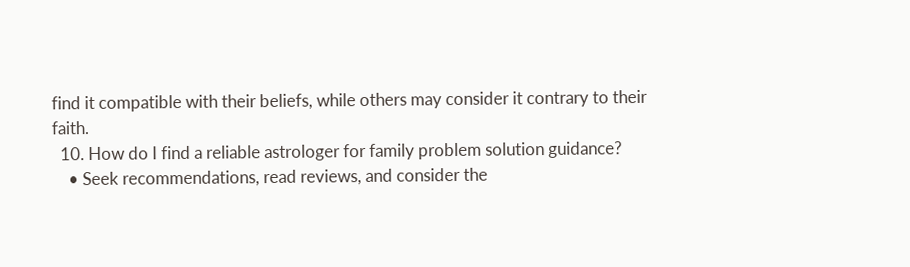find it compatible with their beliefs, while others may consider it contrary to their faith.
  10. How do I find a reliable astrologer for family problem solution guidance?
    • Seek recommendations, read reviews, and consider the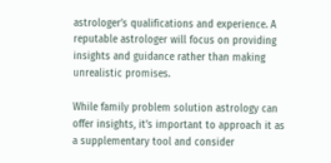astrologer’s qualifications and experience. A reputable astrologer will focus on providing insights and guidance rather than making unrealistic promises.

While family problem solution astrology can offer insights, it’s important to approach it as a supplementary tool and consider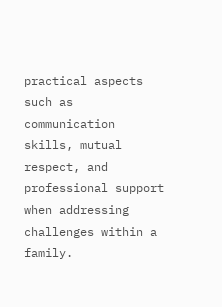practical aspects such as communication skills, mutual respect, and professional support when addressing challenges within a family.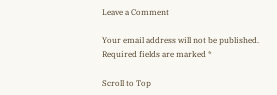Leave a Comment

Your email address will not be published. Required fields are marked *

Scroll to Top